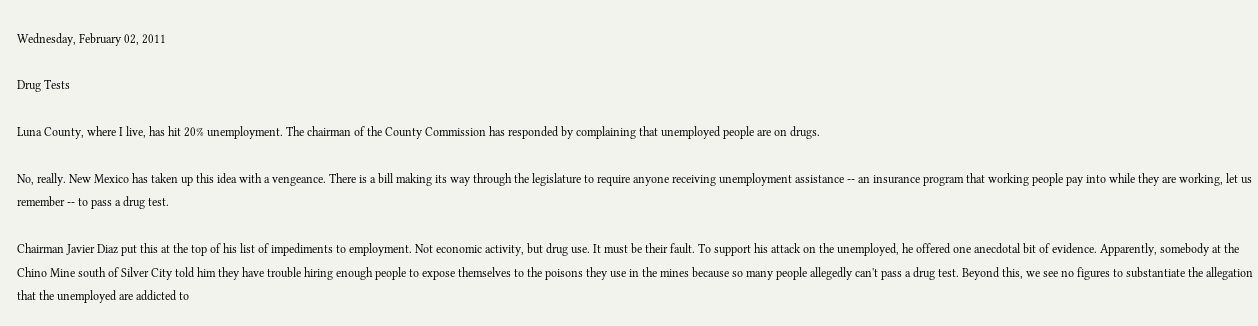Wednesday, February 02, 2011

Drug Tests

Luna County, where I live, has hit 20% unemployment. The chairman of the County Commission has responded by complaining that unemployed people are on drugs.

No, really. New Mexico has taken up this idea with a vengeance. There is a bill making its way through the legislature to require anyone receiving unemployment assistance -- an insurance program that working people pay into while they are working, let us remember -- to pass a drug test.

Chairman Javier Diaz put this at the top of his list of impediments to employment. Not economic activity, but drug use. It must be their fault. To support his attack on the unemployed, he offered one anecdotal bit of evidence. Apparently, somebody at the Chino Mine south of Silver City told him they have trouble hiring enough people to expose themselves to the poisons they use in the mines because so many people allegedly can't pass a drug test. Beyond this, we see no figures to substantiate the allegation that the unemployed are addicted to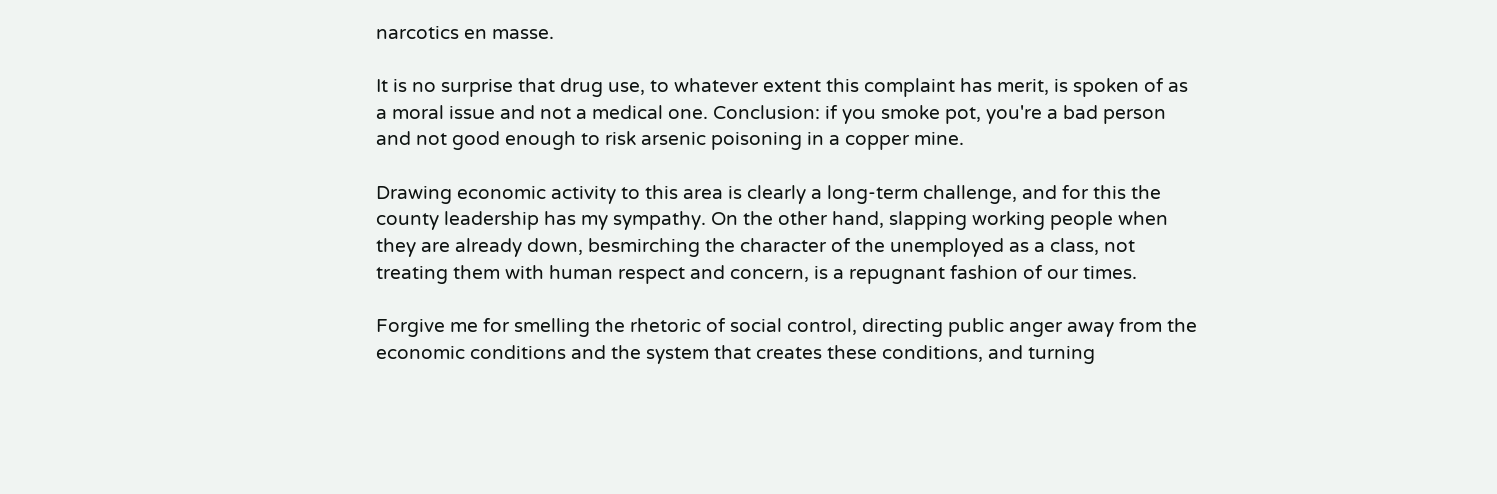narcotics en masse.

It is no surprise that drug use, to whatever extent this complaint has merit, is spoken of as a moral issue and not a medical one. Conclusion: if you smoke pot, you're a bad person and not good enough to risk arsenic poisoning in a copper mine.

Drawing economic activity to this area is clearly a long-term challenge, and for this the county leadership has my sympathy. On the other hand, slapping working people when they are already down, besmirching the character of the unemployed as a class, not treating them with human respect and concern, is a repugnant fashion of our times.

Forgive me for smelling the rhetoric of social control, directing public anger away from the economic conditions and the system that creates these conditions, and turning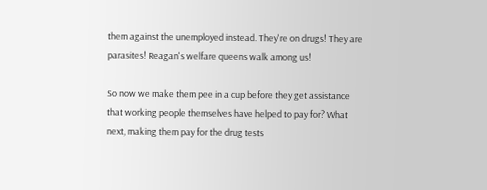them against the unemployed instead. They're on drugs! They are parasites! Reagan's welfare queens walk among us!

So now we make them pee in a cup before they get assistance that working people themselves have helped to pay for? What next, making them pay for the drug tests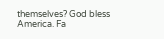themselves? God bless America. Fa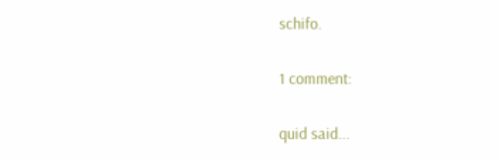schifo.

1 comment:

quid said...